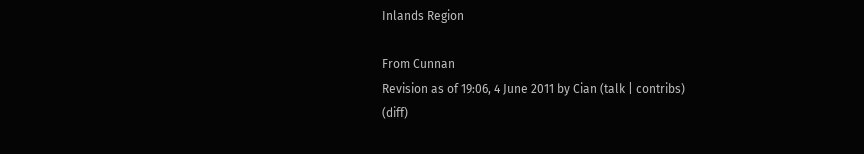Inlands Region

From Cunnan
Revision as of 19:06, 4 June 2011 by Cian (talk | contribs)
(diff)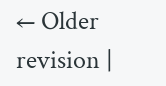← Older revision |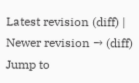Latest revision (diff) | Newer revision → (diff)
Jump to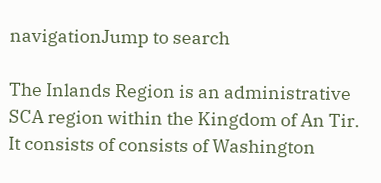navigationJump to search

The Inlands Region is an administrative SCA region within the Kingdom of An Tir. It consists of consists of Washington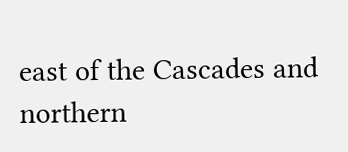east of the Cascades and northern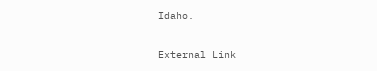Idaho.


External Link